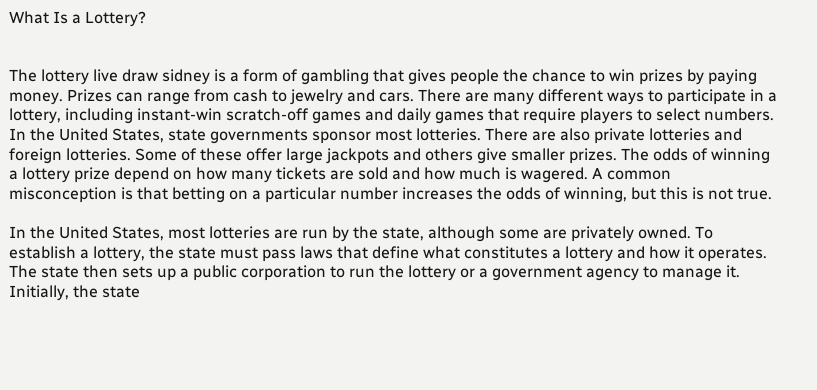What Is a Lottery?


The lottery live draw sidney is a form of gambling that gives people the chance to win prizes by paying money. Prizes can range from cash to jewelry and cars. There are many different ways to participate in a lottery, including instant-win scratch-off games and daily games that require players to select numbers. In the United States, state governments sponsor most lotteries. There are also private lotteries and foreign lotteries. Some of these offer large jackpots and others give smaller prizes. The odds of winning a lottery prize depend on how many tickets are sold and how much is wagered. A common misconception is that betting on a particular number increases the odds of winning, but this is not true.

In the United States, most lotteries are run by the state, although some are privately owned. To establish a lottery, the state must pass laws that define what constitutes a lottery and how it operates. The state then sets up a public corporation to run the lottery or a government agency to manage it. Initially, the state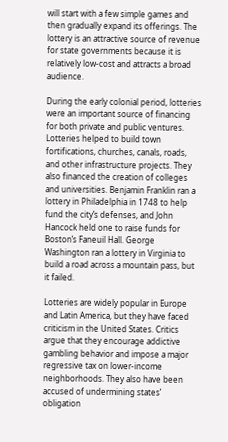will start with a few simple games and then gradually expand its offerings. The lottery is an attractive source of revenue for state governments because it is relatively low-cost and attracts a broad audience.

During the early colonial period, lotteries were an important source of financing for both private and public ventures. Lotteries helped to build town fortifications, churches, canals, roads, and other infrastructure projects. They also financed the creation of colleges and universities. Benjamin Franklin ran a lottery in Philadelphia in 1748 to help fund the city’s defenses, and John Hancock held one to raise funds for Boston’s Faneuil Hall. George Washington ran a lottery in Virginia to build a road across a mountain pass, but it failed.

Lotteries are widely popular in Europe and Latin America, but they have faced criticism in the United States. Critics argue that they encourage addictive gambling behavior and impose a major regressive tax on lower-income neighborhoods. They also have been accused of undermining states’ obligation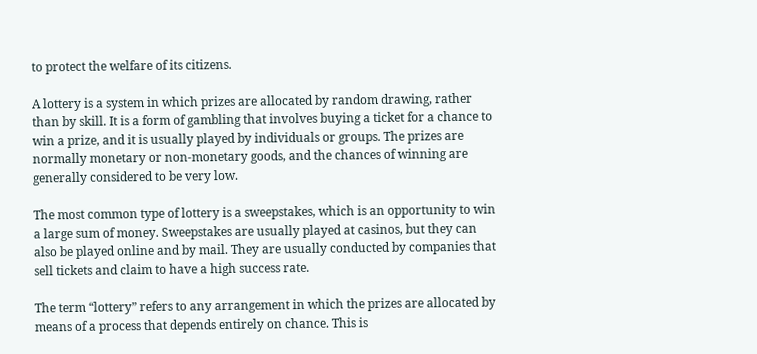to protect the welfare of its citizens.

A lottery is a system in which prizes are allocated by random drawing, rather than by skill. It is a form of gambling that involves buying a ticket for a chance to win a prize, and it is usually played by individuals or groups. The prizes are normally monetary or non-monetary goods, and the chances of winning are generally considered to be very low.

The most common type of lottery is a sweepstakes, which is an opportunity to win a large sum of money. Sweepstakes are usually played at casinos, but they can also be played online and by mail. They are usually conducted by companies that sell tickets and claim to have a high success rate.

The term “lottery” refers to any arrangement in which the prizes are allocated by means of a process that depends entirely on chance. This is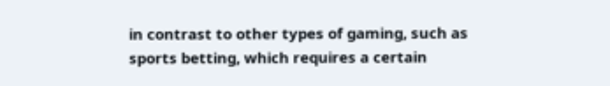in contrast to other types of gaming, such as sports betting, which requires a certain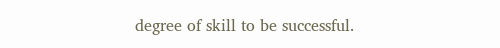degree of skill to be successful.